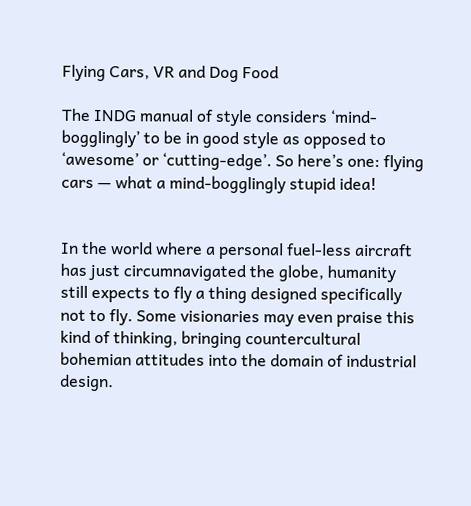Flying Cars, VR and Dog Food

The INDG manual of style considers ‘mind-bogglingly’ to be in good style as opposed to ‘awesome’ or ‘cutting-edge’. So here’s one: flying cars — what a mind-bogglingly stupid idea!


In the world where a personal fuel-less aircraft has just circumnavigated the globe, humanity still expects to fly a thing designed specifically not to fly. Some visionaries may even praise this kind of thinking, bringing countercultural bohemian attitudes into the domain of industrial design.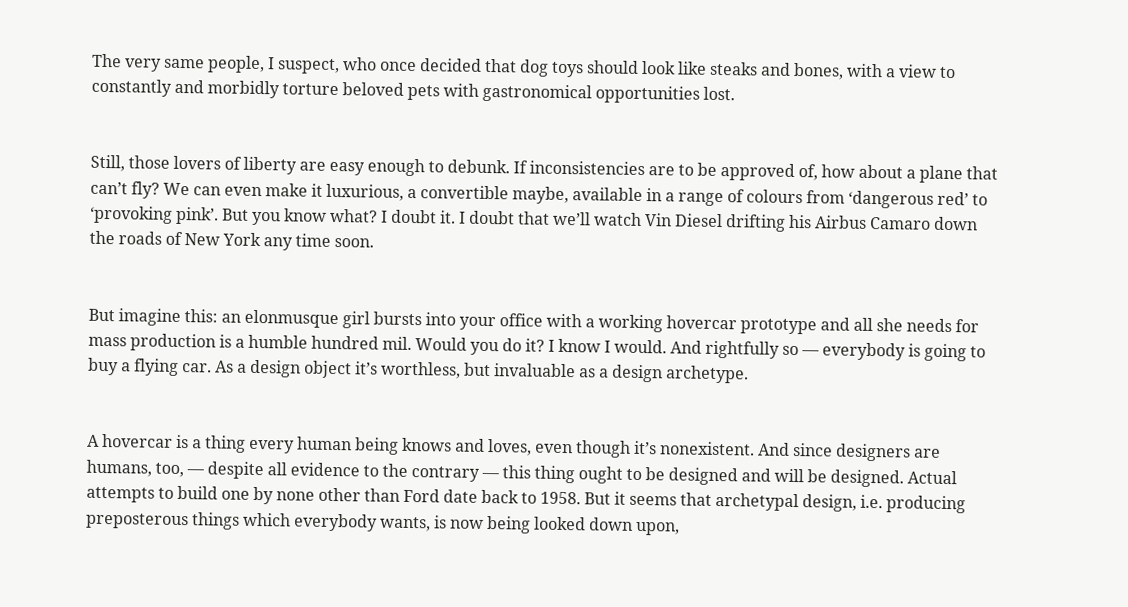The very same people, I suspect, who once decided that dog toys should look like steaks and bones, with a view to constantly and morbidly torture beloved pets with gastronomical opportunities lost.


Still, those lovers of liberty are easy enough to debunk. If inconsistencies are to be approved of, how about a plane that can’t fly? We can even make it luxurious, a convertible maybe, available in a range of colours from ‘dangerous red’ to ‘provoking pink’. But you know what? I doubt it. I doubt that we’ll watch Vin Diesel drifting his Airbus Camaro down the roads of New York any time soon.


But imagine this: an elonmusque girl bursts into your office with a working hovercar prototype and all she needs for mass production is a humble hundred mil. Would you do it? I know I would. And rightfully so — everybody is going to buy a flying car. As a design object it’s worthless, but invaluable as a design archetype.


A hovercar is a thing every human being knows and loves, even though it’s nonexistent. And since designers are humans, too, — despite all evidence to the contrary — this thing ought to be designed and will be designed. Actual attempts to build one by none other than Ford date back to 1958. But it seems that archetypal design, i.e. producing preposterous things which everybody wants, is now being looked down upon,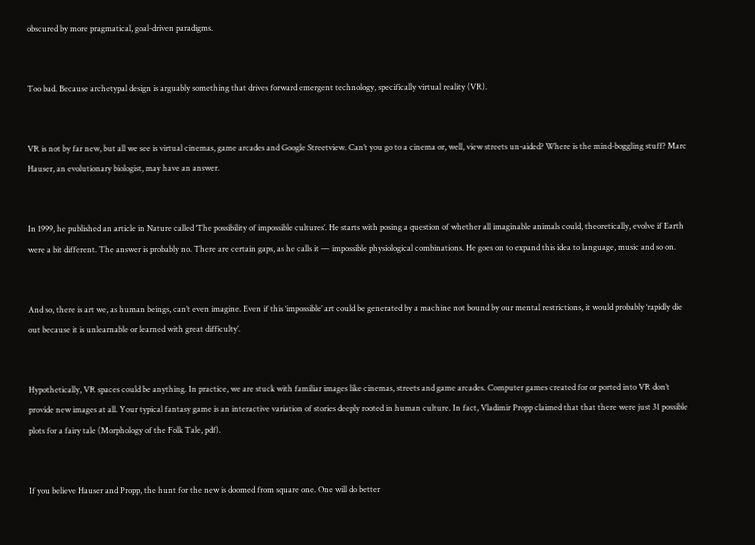obscured by more pragmatical, goal-driven paradigms.


Too bad. Because archetypal design is arguably something that drives forward emergent technology, specifically virtual reality (VR).


VR is not by far new, but all we see is virtual cinemas, game arcades and Google Streetview. Can’t you go to a cinema or, well, view streets un-aided? Where is the mind-boggling stuff? Marc Hauser, an evolutionary biologist, may have an answer.


In 1999, he published an article in Nature called ‘The possibility of impossible cultures’. He starts with posing a question of whether all imaginable animals could, theoretically, evolve if Earth were a bit different. The answer is probably no. There are certain gaps, as he calls it — impossible physiological combinations. He goes on to expand this idea to language, music and so on.


And so, there is art we, as human beings, can’t even imagine. Even if this ‘impossible’ art could be generated by a machine not bound by our mental restrictions, it would probably ‘rapidly die out because it is unlearnable or learned with great difficulty’.


Hypothetically, VR spaces could be anything. In practice, we are stuck with familiar images like cinemas, streets and game arcades. Computer games created for or ported into VR don’t provide new images at all. Your typical fantasy game is an interactive variation of stories deeply rooted in human culture. In fact, Vladimir Propp claimed that that there were just 31 possible plots for a fairy tale (Morphology of the Folk Tale, pdf).


If you believe Hauser and Propp, the hunt for the new is doomed from square one. One will do better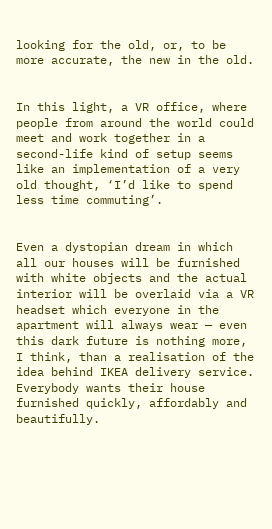looking for the old, or, to be more accurate, the new in the old.


In this light, a VR office, where people from around the world could meet and work together in a second-life kind of setup seems like an implementation of a very old thought, ‘I’d like to spend less time commuting’.


Even a dystopian dream in which all our houses will be furnished with white objects and the actual interior will be overlaid via a VR headset which everyone in the apartment will always wear — even this dark future is nothing more, I think, than a realisation of the idea behind IKEA delivery service. Everybody wants their house furnished quickly, affordably and beautifully.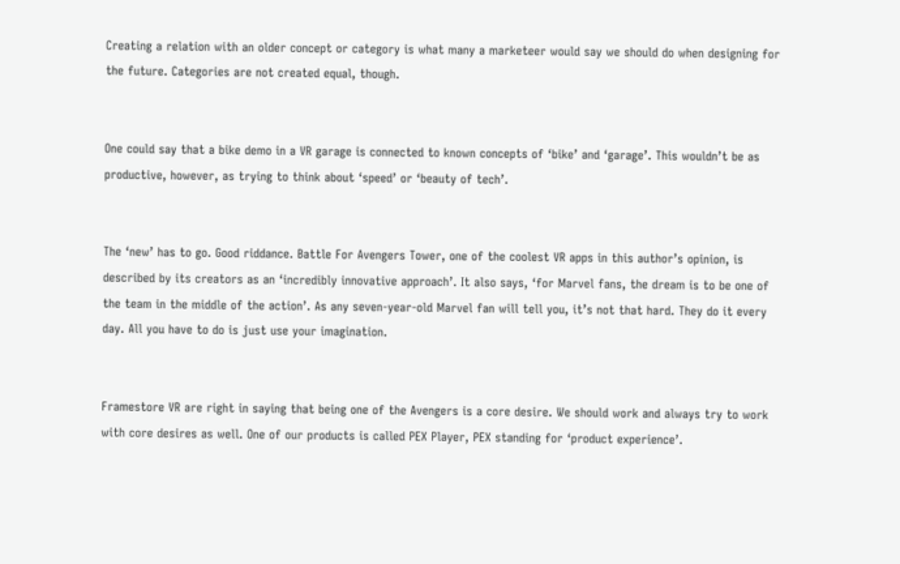Creating a relation with an older concept or category is what many a marketeer would say we should do when designing for the future. Categories are not created equal, though.


One could say that a bike demo in a VR garage is connected to known concepts of ‘bike’ and ‘garage’. This wouldn’t be as productive, however, as trying to think about ‘speed’ or ‘beauty of tech’.


The ‘new’ has to go. Good riddance. Battle For Avengers Tower, one of the coolest VR apps in this author’s opinion, is described by its creators as an ‘incredibly innovative approach’. It also says, ‘for Marvel fans, the dream is to be one of the team in the middle of the action’. As any seven-year-old Marvel fan will tell you, it’s not that hard. They do it every day. All you have to do is just use your imagination.


Framestore VR are right in saying that being one of the Avengers is a core desire. We should work and always try to work with core desires as well. One of our products is called PEX Player, PEX standing for ‘product experience’.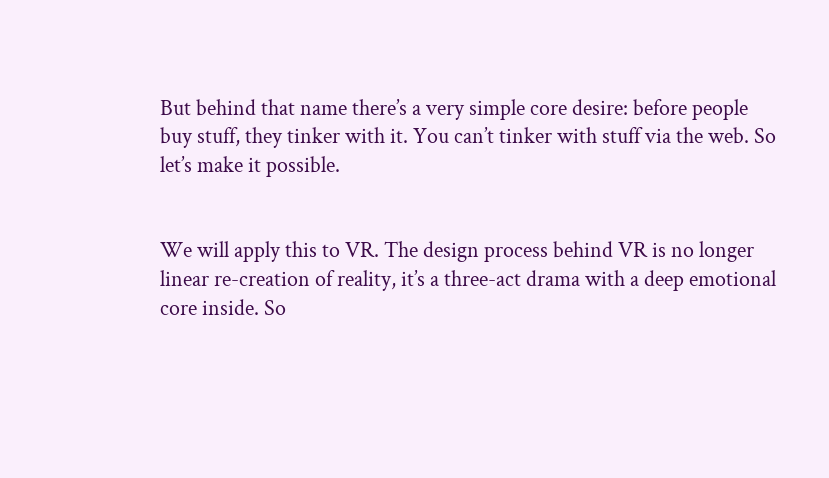But behind that name there’s a very simple core desire: before people buy stuff, they tinker with it. You can’t tinker with stuff via the web. So let’s make it possible.


We will apply this to VR. The design process behind VR is no longer linear re-creation of reality, it’s a three-act drama with a deep emotional core inside. So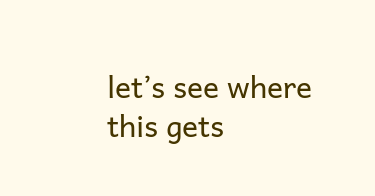let’s see where this gets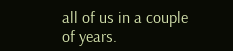all of us in a couple of years.